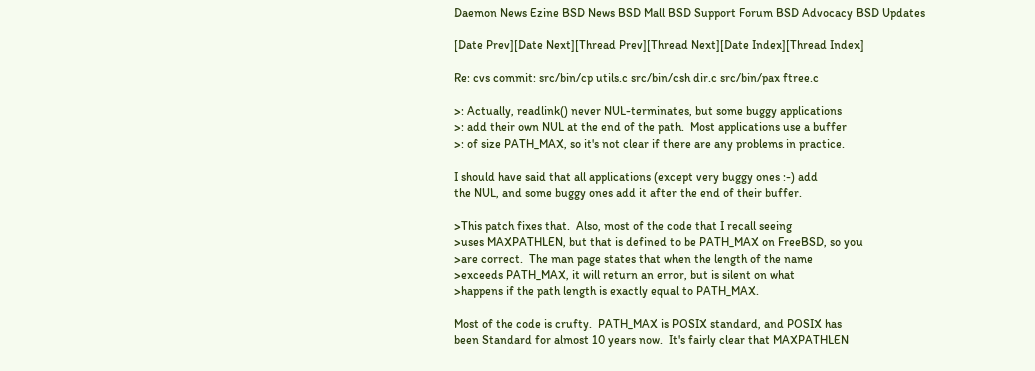Daemon News Ezine BSD News BSD Mall BSD Support Forum BSD Advocacy BSD Updates

[Date Prev][Date Next][Thread Prev][Thread Next][Date Index][Thread Index]

Re: cvs commit: src/bin/cp utils.c src/bin/csh dir.c src/bin/pax ftree.c

>: Actually, readlink() never NUL-terminates, but some buggy applications
>: add their own NUL at the end of the path.  Most applications use a buffer
>: of size PATH_MAX, so it's not clear if there are any problems in practice.

I should have said that all applications (except very buggy ones :-) add
the NUL, and some buggy ones add it after the end of their buffer.

>This patch fixes that.  Also, most of the code that I recall seeing
>uses MAXPATHLEN, but that is defined to be PATH_MAX on FreeBSD, so you
>are correct.  The man page states that when the length of the name
>exceeds PATH_MAX, it will return an error, but is silent on what
>happens if the path length is exactly equal to PATH_MAX.

Most of the code is crufty.  PATH_MAX is POSIX standard, and POSIX has
been Standard for almost 10 years now.  It's fairly clear that MAXPATHLEN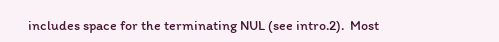includes space for the terminating NUL (see intro.2).  Most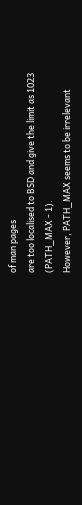of man pages
are too localised to BSD and give the limit as 1023 (PATH_MAX - 1).
However, PATH_MAX seems to be irrelevant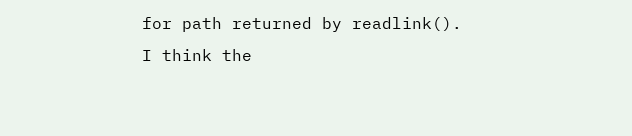for path returned by readlink().
I think the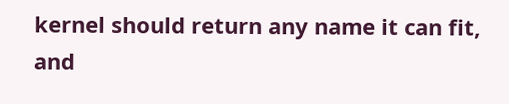kernel should return any name it can fit, and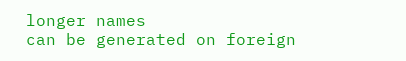longer names
can be generated on foreign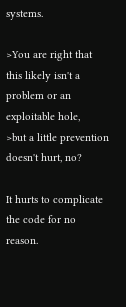systems.

>You are right that this likely isn't a problem or an exploitable hole,
>but a little prevention doesn't hurt, no?

It hurts to complicate the code for no reason.